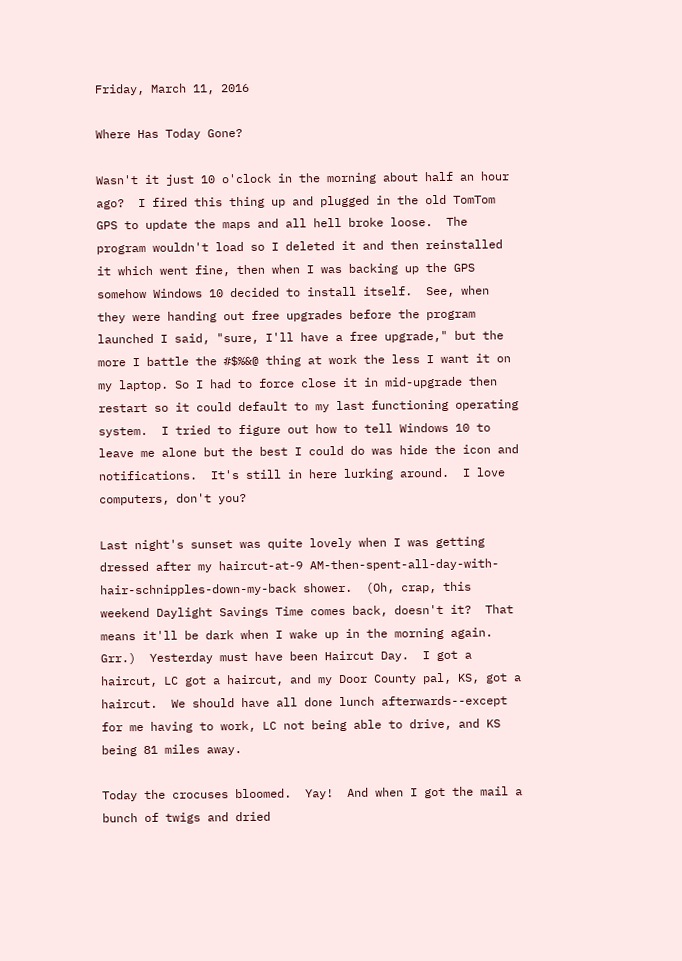Friday, March 11, 2016

Where Has Today Gone?

Wasn't it just 10 o'clock in the morning about half an hour ago?  I fired this thing up and plugged in the old TomTom GPS to update the maps and all hell broke loose.  The program wouldn't load so I deleted it and then reinstalled it which went fine, then when I was backing up the GPS somehow Windows 10 decided to install itself.  See, when they were handing out free upgrades before the program launched I said, "sure, I'll have a free upgrade," but the more I battle the #$%&@ thing at work the less I want it on my laptop. So I had to force close it in mid-upgrade then restart so it could default to my last functioning operating system.  I tried to figure out how to tell Windows 10 to leave me alone but the best I could do was hide the icon and notifications.  It's still in here lurking around.  I love computers, don't you?

Last night's sunset was quite lovely when I was getting dressed after my haircut-at-9 AM-then-spent-all-day-with-hair-schnipples-down-my-back shower.  (Oh, crap, this weekend Daylight Savings Time comes back, doesn't it?  That means it'll be dark when I wake up in the morning again.  Grr.)  Yesterday must have been Haircut Day.  I got a haircut, LC got a haircut, and my Door County pal, KS, got a haircut.  We should have all done lunch afterwards--except for me having to work, LC not being able to drive, and KS being 81 miles away.

Today the crocuses bloomed.  Yay!  And when I got the mail a bunch of twigs and dried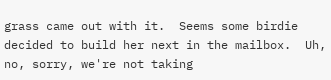grass came out with it.  Seems some birdie decided to build her next in the mailbox.  Uh, no, sorry, we're not taking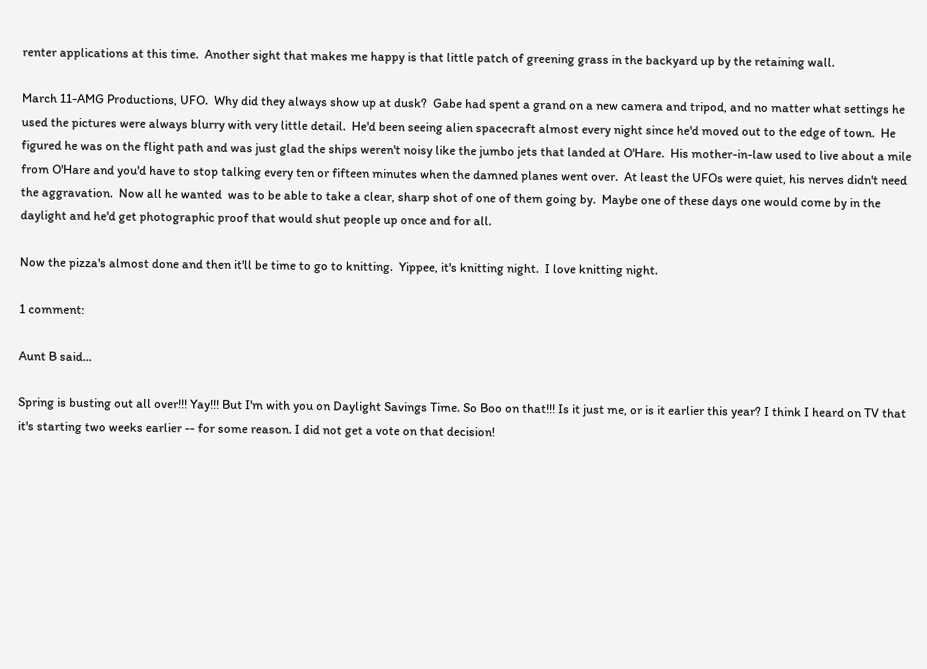renter applications at this time.  Another sight that makes me happy is that little patch of greening grass in the backyard up by the retaining wall.

March 11-AMG Productions, UFO.  Why did they always show up at dusk?  Gabe had spent a grand on a new camera and tripod, and no matter what settings he used the pictures were always blurry with very little detail.  He'd been seeing alien spacecraft almost every night since he'd moved out to the edge of town.  He figured he was on the flight path and was just glad the ships weren't noisy like the jumbo jets that landed at O'Hare.  His mother-in-law used to live about a mile from O'Hare and you'd have to stop talking every ten or fifteen minutes when the damned planes went over.  At least the UFOs were quiet, his nerves didn't need the aggravation.  Now all he wanted  was to be able to take a clear, sharp shot of one of them going by.  Maybe one of these days one would come by in the daylight and he'd get photographic proof that would shut people up once and for all.

Now the pizza's almost done and then it'll be time to go to knitting.  Yippee, it's knitting night.  I love knitting night.

1 comment:

Aunt B said...

Spring is busting out all over!!! Yay!!! But I'm with you on Daylight Savings Time. So Boo on that!!! Is it just me, or is it earlier this year? I think I heard on TV that it's starting two weeks earlier -- for some reason. I did not get a vote on that decision!